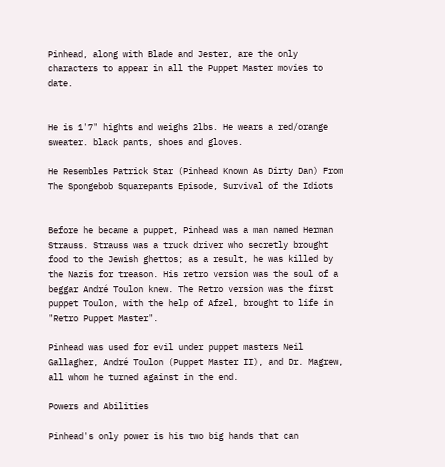Pinhead, along with Blade and Jester, are the only characters to appear in all the Puppet Master movies to date.


He is 1'7" hights and weighs 2lbs. He wears a red/orange sweater. black pants, shoes and gloves.

He Resembles Patrick Star (Pinhead Known As Dirty Dan) From The Spongebob Squarepants Episode, Survival of the Idiots


Before he became a puppet, Pinhead was a man named Herman Strauss. Strauss was a truck driver who secretly brought food to the Jewish ghettos; as a result, he was killed by the Nazis for treason. His retro version was the soul of a beggar André Toulon knew. The Retro version was the first puppet Toulon, with the help of Afzel, brought to life in "Retro Puppet Master".

Pinhead was used for evil under puppet masters Neil Gallagher, André Toulon (Puppet Master II), and Dr. Magrew, all whom he turned against in the end.

Powers and Abilities

Pinhead's only power is his two big hands that can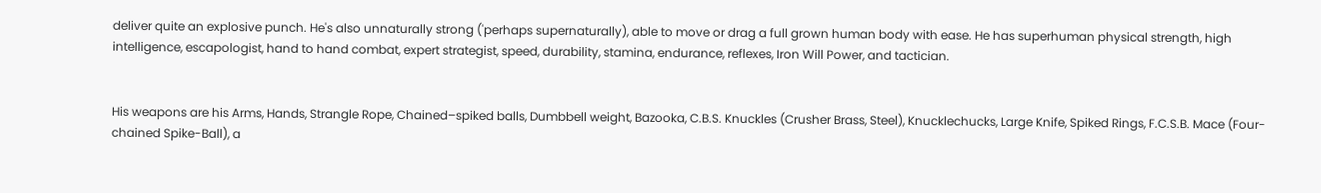deliver quite an explosive punch. He's also unnaturally strong ('perhaps supernaturally), able to move or drag a full grown human body with ease. He has superhuman physical strength, high intelligence, escapologist, hand to hand combat, expert strategist, speed, durability, stamina, endurance, reflexes, Iron Will Power, and tactician.


His weapons are his Arms, Hands, Strangle Rope, Chained–spiked balls, Dumbbell weight, Bazooka, C.B.S. Knuckles (Crusher Brass, Steel), Knucklechucks, Large Knife, Spiked Rings, F.C.S.B. Mace (Four-chained Spike-Ball), a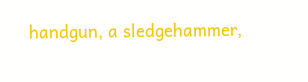handgun, a sledgehammer,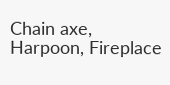Chain axe, Harpoon, Fireplace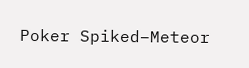Poker Spiked–Meteor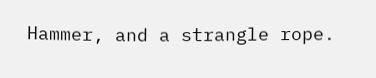Hammer, and a strangle rope.